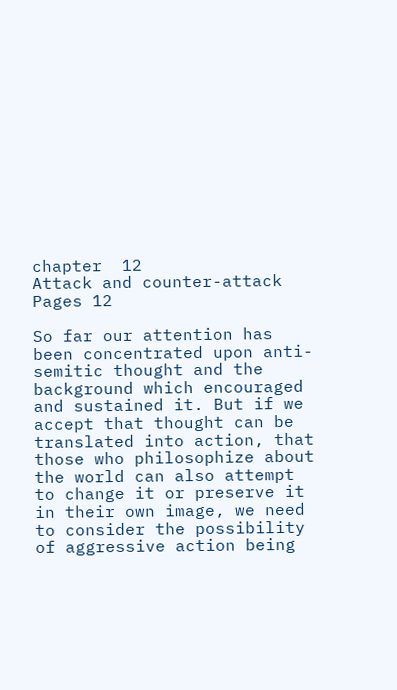chapter  12
Attack and counter-attack
Pages 12

So far our attention has been concentrated upon anti-semitic thought and the background which encouraged and sustained it. But if we accept that thought can be translated into action, that those who philosophize about the world can also attempt to change it or preserve it in their own image, we need to consider the possibility of aggressive action being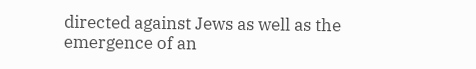directed against Jews as well as the emergence of an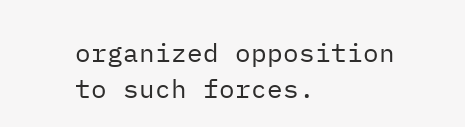organized opposition to such forces.